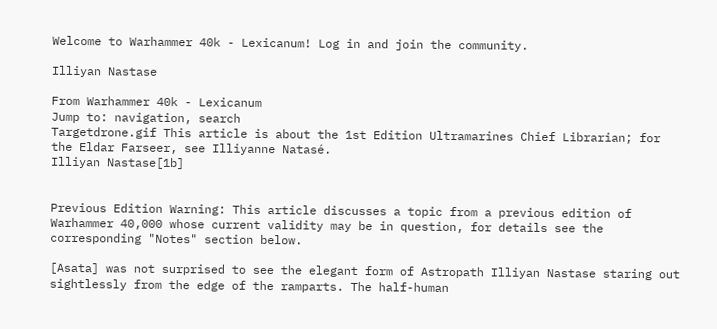Welcome to Warhammer 40k - Lexicanum! Log in and join the community.

Illiyan Nastase

From Warhammer 40k - Lexicanum
Jump to: navigation, search
Targetdrone.gif This article is about the 1st Edition Ultramarines Chief Librarian; for the Eldar Farseer, see Illiyanne Natasé.
Illiyan Nastase[1b]


Previous Edition Warning: This article discusses a topic from a previous edition of Warhammer 40,000 whose current validity may be in question, for details see the corresponding "Notes" section below.

[Asata] was not surprised to see the elegant form of Astropath Illiyan Nastase staring out sightlessly from the edge of the ramparts. The half-human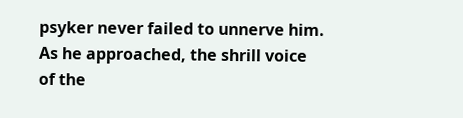psyker never failed to unnerve him. As he approached, the shrill voice of the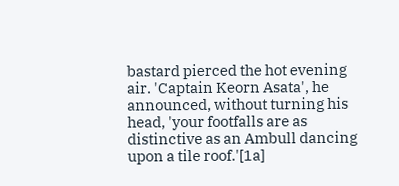bastard pierced the hot evening air. 'Captain Keorn Asata', he announced, without turning his head, 'your footfalls are as distinctive as an Ambull dancing upon a tile roof.'[1a]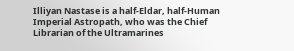Illiyan Nastase is a half-Eldar, half-Human Imperial Astropath, who was the Chief Librarian of the Ultramarines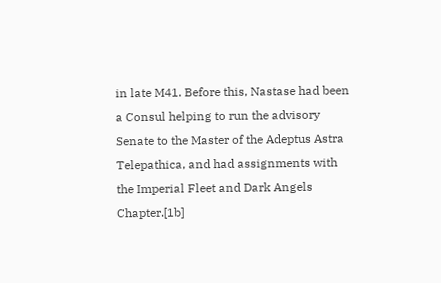in late M41. Before this, Nastase had been a Consul helping to run the advisory Senate to the Master of the Adeptus Astra Telepathica, and had assignments with the Imperial Fleet and Dark Angels Chapter.[1b]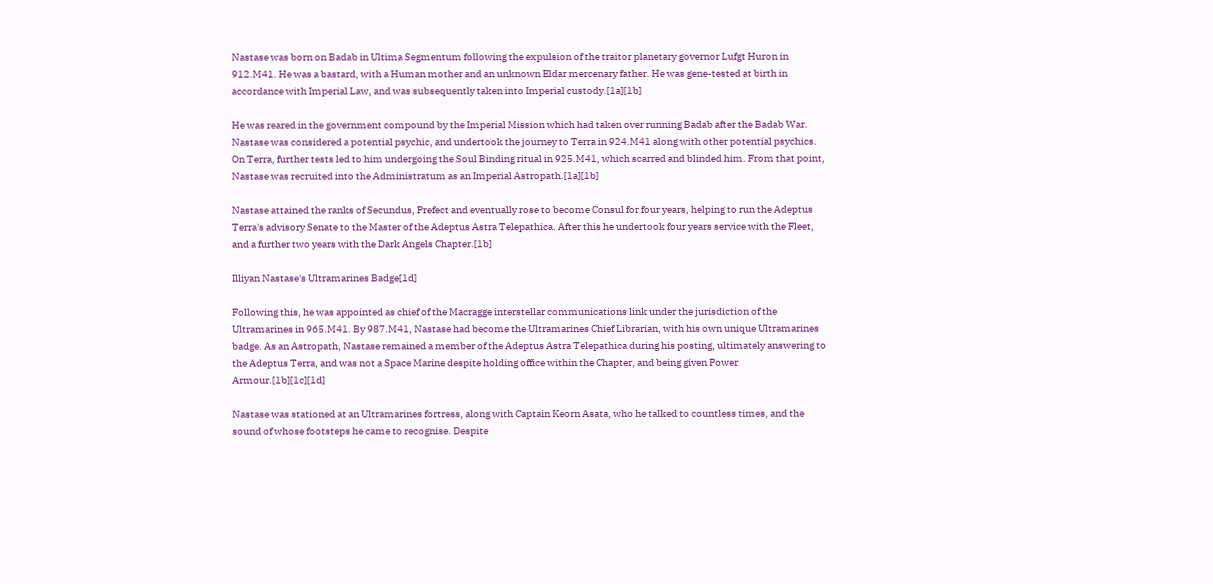Nastase was born on Badab in Ultima Segmentum following the expulsion of the traitor planetary governor Lufgt Huron in 912.M41. He was a bastard, with a Human mother and an unknown Eldar mercenary father. He was gene-tested at birth in accordance with Imperial Law, and was subsequently taken into Imperial custody.[1a][1b]

He was reared in the government compound by the Imperial Mission which had taken over running Badab after the Badab War. Nastase was considered a potential psychic, and undertook the journey to Terra in 924.M41 along with other potential psychics. On Terra, further tests led to him undergoing the Soul Binding ritual in 925.M41, which scarred and blinded him. From that point, Nastase was recruited into the Administratum as an Imperial Astropath.[1a][1b]

Nastase attained the ranks of Secundus, Prefect and eventually rose to become Consul for four years, helping to run the Adeptus Terra's advisory Senate to the Master of the Adeptus Astra Telepathica. After this he undertook four years service with the Fleet, and a further two years with the Dark Angels Chapter.[1b]

Illiyan Nastase's Ultramarines Badge[1d]

Following this, he was appointed as chief of the Macragge interstellar communications link under the jurisdiction of the Ultramarines in 965.M41. By 987.M41, Nastase had become the Ultramarines Chief Librarian, with his own unique Ultramarines badge. As an Astropath, Nastase remained a member of the Adeptus Astra Telepathica during his posting, ultimately answering to the Adeptus Terra, and was not a Space Marine despite holding office within the Chapter, and being given Power Armour.[1b][1c][1d]

Nastase was stationed at an Ultramarines fortress, along with Captain Keorn Asata, who he talked to countless times, and the sound of whose footsteps he came to recognise. Despite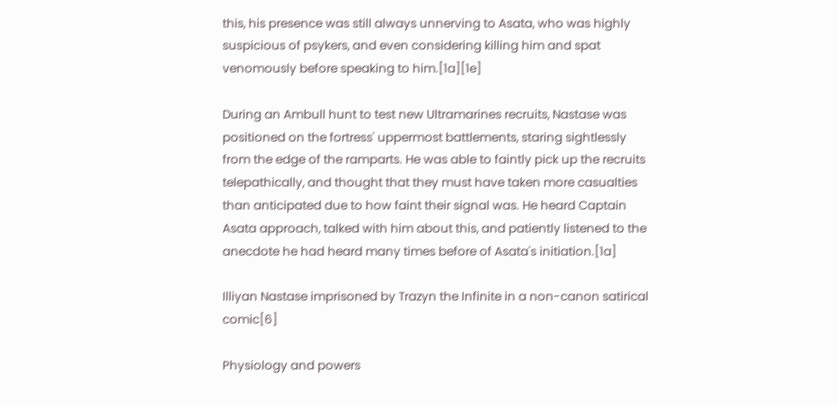this, his presence was still always unnerving to Asata, who was highly suspicious of psykers, and even considering killing him and spat venomously before speaking to him.[1a][1e]

During an Ambull hunt to test new Ultramarines recruits, Nastase was positioned on the fortress' uppermost battlements, staring sightlessly from the edge of the ramparts. He was able to faintly pick up the recruits telepathically, and thought that they must have taken more casualties than anticipated due to how faint their signal was. He heard Captain Asata approach, talked with him about this, and patiently listened to the anecdote he had heard many times before of Asata's initiation.[1a]

Illiyan Nastase imprisoned by Trazyn the Infinite in a non-canon satirical comic[6]

Physiology and powers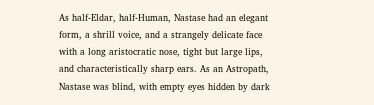As half-Eldar, half-Human, Nastase had an elegant form, a shrill voice, and a strangely delicate face with a long aristocratic nose, tight but large lips, and characteristically sharp ears. As an Astropath, Nastase was blind, with empty eyes hidden by dark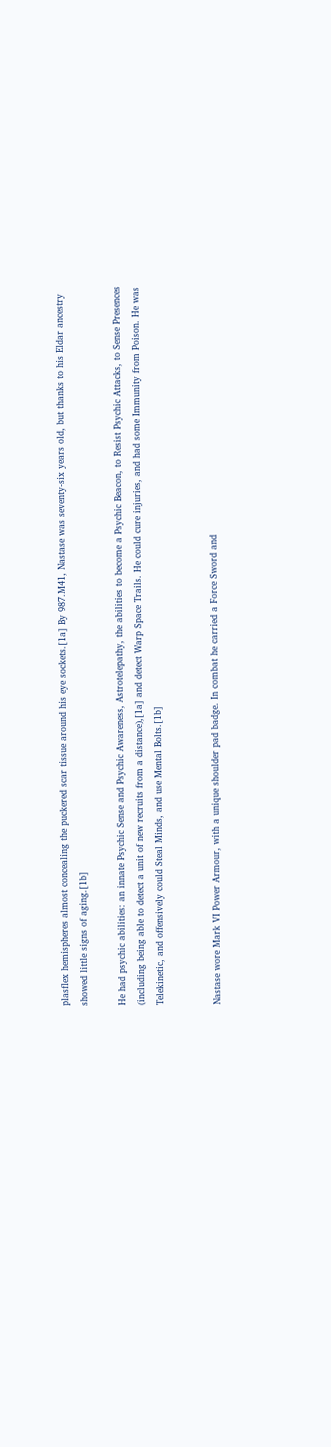plasflex hemispheres almost concealing the puckered scar tissue around his eye sockets.[1a] By 987.M41, Nastase was seventy-six years old, but thanks to his Eldar ancestry showed little signs of aging.[1b]

He had psychic abilities: an innate Psychic Sense and Psychic Awareness, Astrotelepathy, the abilities to become a Psychic Beacon, to Resist Psychic Attacks, to Sense Presences (including being able to detect a unit of new recruits from a distance),[1a] and detect Warp Space Trails. He could cure injuries, and had some Immunity from Poison. He was Telekinetic, and offensively could Steal Minds, and use Mental Bolts.[1b]


Nastase wore Mark VI Power Armour, with a unique shoulder pad badge. In combat he carried a Force Sword and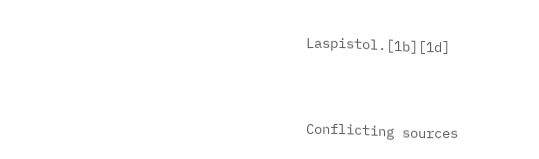Laspistol.[1b][1d]



Conflicting sources